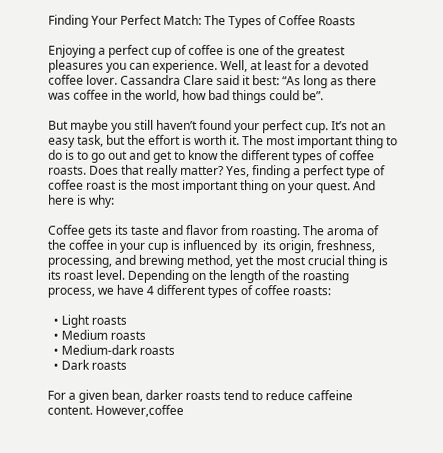Finding Your Perfect Match: The Types of Coffee Roasts

Enjoying a perfect cup of coffee is one of the greatest pleasures you can experience. Well, at least for a devoted coffee lover. Cassandra Clare said it best: “As long as there was coffee in the world, how bad things could be”.

But maybe you still haven’t found your perfect cup. It’s not an easy task, but the effort is worth it. The most important thing to do is to go out and get to know the different types of coffee roasts. Does that really matter? Yes, finding a perfect type of coffee roast is the most important thing on your quest. And here is why:

Coffee gets its taste and flavor from roasting. The aroma of the coffee in your cup is influenced by  its origin, freshness, processing, and brewing method, yet the most crucial thing is its roast level. Depending on the length of the roasting process, we have 4 different types of coffee roasts:

  • Light roasts
  • Medium roasts
  • Medium-dark roasts
  • Dark roasts

For a given bean, darker roasts tend to reduce caffeine content. However,coffee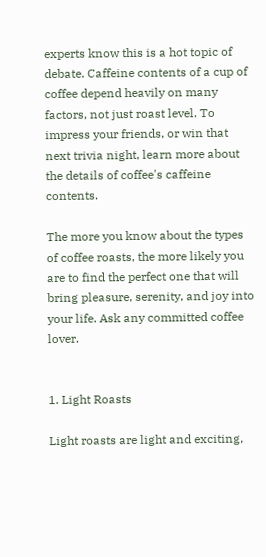experts know this is a hot topic of debate. Caffeine contents of a cup of coffee depend heavily on many factors, not just roast level. To impress your friends, or win that next trivia night, learn more about the details of coffee's caffeine contents.

The more you know about the types of coffee roasts, the more likely you are to find the perfect one that will bring pleasure, serenity, and joy into your life. Ask any committed coffee lover.


1. Light Roasts

Light roasts are light and exciting,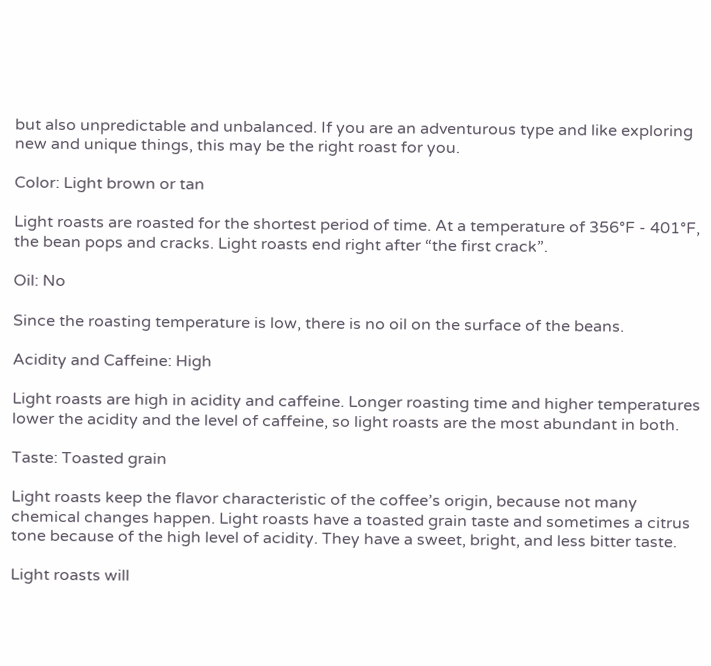but also unpredictable and unbalanced. If you are an adventurous type and like exploring new and unique things, this may be the right roast for you.

Color: Light brown or tan

Light roasts are roasted for the shortest period of time. At a temperature of 356°F - 401°F, the bean pops and cracks. Light roasts end right after “the first crack”.

Oil: No

Since the roasting temperature is low, there is no oil on the surface of the beans.

Acidity and Caffeine: High

Light roasts are high in acidity and caffeine. Longer roasting time and higher temperatures lower the acidity and the level of caffeine, so light roasts are the most abundant in both.

Taste: Toasted grain

Light roasts keep the flavor characteristic of the coffee’s origin, because not many chemical changes happen. Light roasts have a toasted grain taste and sometimes a citrus tone because of the high level of acidity. They have a sweet, bright, and less bitter taste.

Light roasts will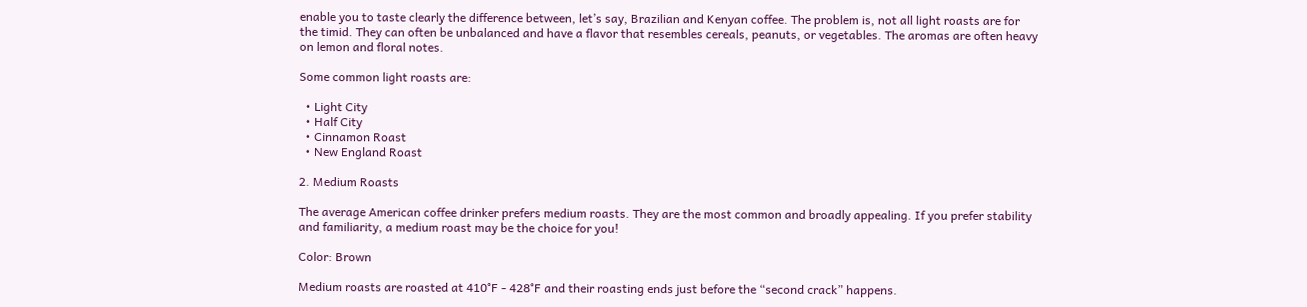enable you to taste clearly the difference between, let’s say, Brazilian and Kenyan coffee. The problem is, not all light roasts are for the timid. They can often be unbalanced and have a flavor that resembles cereals, peanuts, or vegetables. The aromas are often heavy on lemon and floral notes.

Some common light roasts are:

  • Light City
  • Half City
  • Cinnamon Roast
  • New England Roast

2. Medium Roasts

The average American coffee drinker prefers medium roasts. They are the most common and broadly appealing. If you prefer stability and familiarity, a medium roast may be the choice for you!

Color: Brown

Medium roasts are roasted at 410°F - 428°F and their roasting ends just before the “second crack” happens.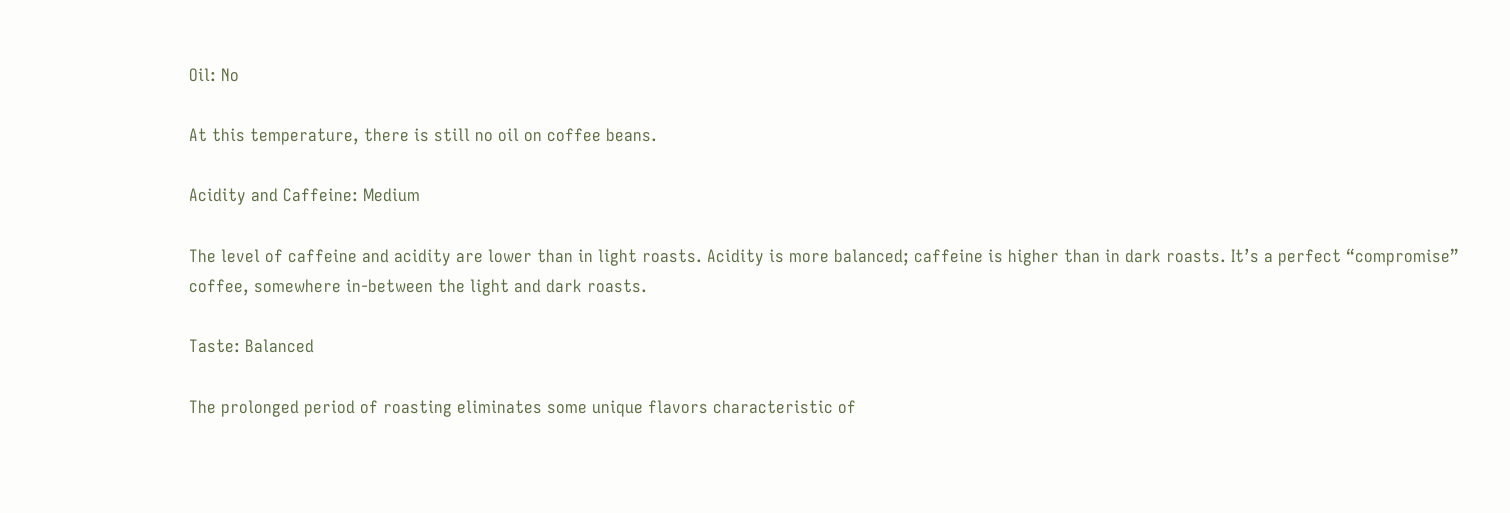Oil: No

At this temperature, there is still no oil on coffee beans.

Acidity and Caffeine: Medium

The level of caffeine and acidity are lower than in light roasts. Acidity is more balanced; caffeine is higher than in dark roasts. It’s a perfect “compromise” coffee, somewhere in-between the light and dark roasts.

Taste: Balanced

The prolonged period of roasting eliminates some unique flavors characteristic of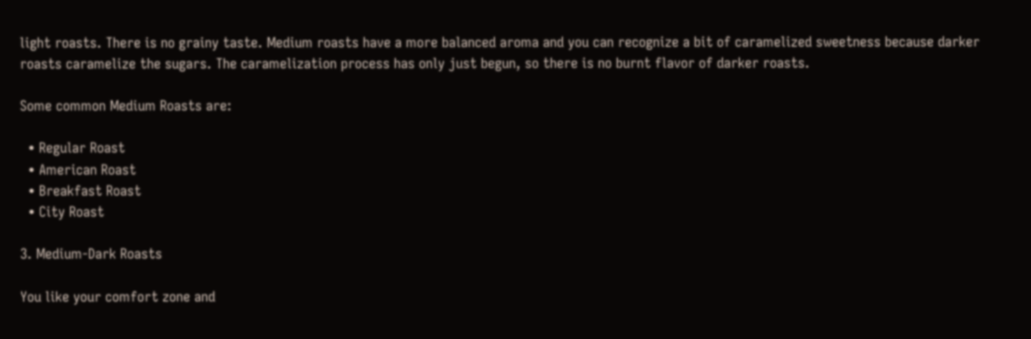light roasts. There is no grainy taste. Medium roasts have a more balanced aroma and you can recognize a bit of caramelized sweetness because darker roasts caramelize the sugars. The caramelization process has only just begun, so there is no burnt flavor of darker roasts.

Some common Medium Roasts are:

  • Regular Roast
  • American Roast
  • Breakfast Roast
  • City Roast

3. Medium-Dark Roasts

You like your comfort zone and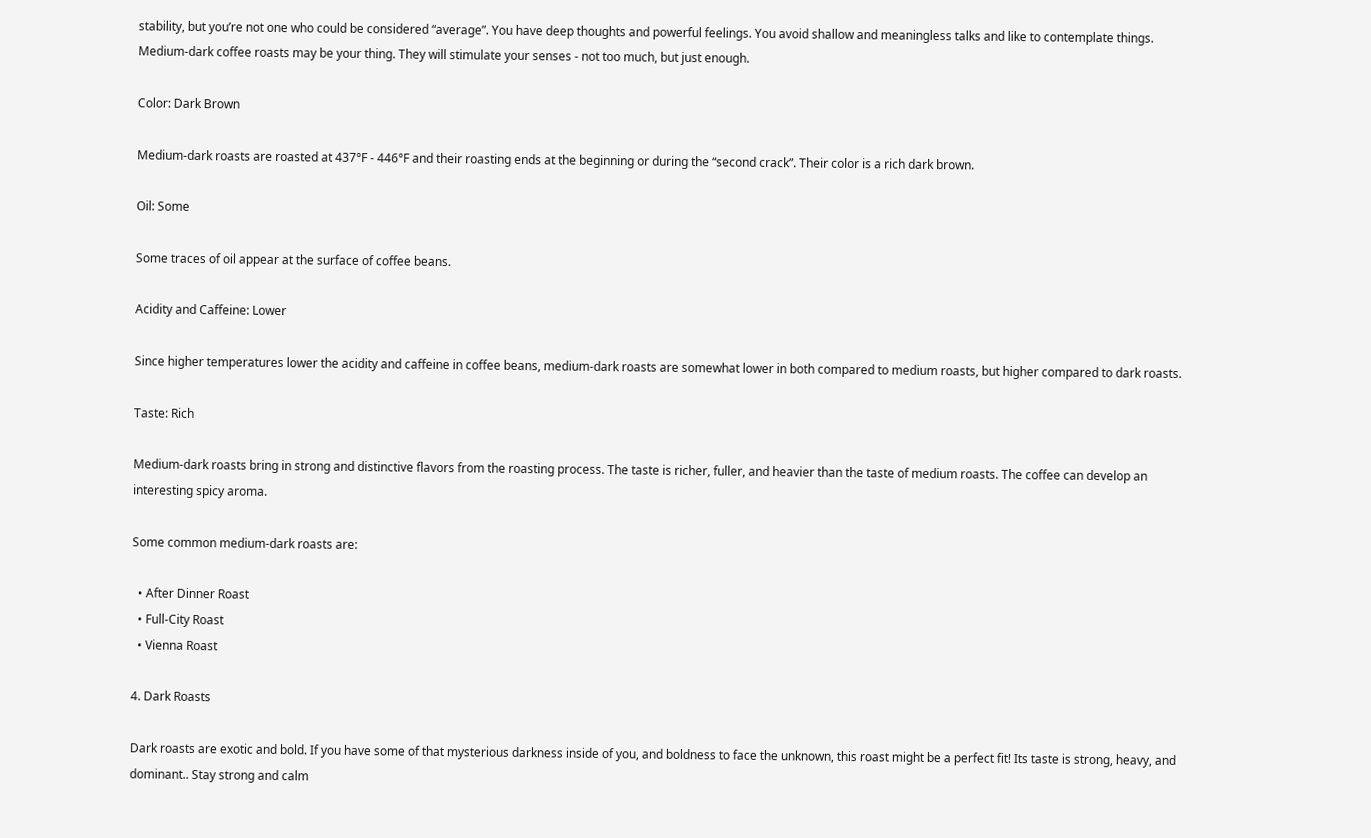stability, but you’re not one who could be considered “average”. You have deep thoughts and powerful feelings. You avoid shallow and meaningless talks and like to contemplate things. Medium-dark coffee roasts may be your thing. They will stimulate your senses - not too much, but just enough.

Color: Dark Brown

Medium-dark roasts are roasted at 437°F - 446°F and their roasting ends at the beginning or during the “second crack”. Their color is a rich dark brown.

Oil: Some

Some traces of oil appear at the surface of coffee beans.

Acidity and Caffeine: Lower

Since higher temperatures lower the acidity and caffeine in coffee beans, medium-dark roasts are somewhat lower in both compared to medium roasts, but higher compared to dark roasts.

Taste: Rich

Medium-dark roasts bring in strong and distinctive flavors from the roasting process. The taste is richer, fuller, and heavier than the taste of medium roasts. The coffee can develop an interesting spicy aroma.

Some common medium-dark roasts are:

  • After Dinner Roast
  • Full-City Roast
  • Vienna Roast

4. Dark Roasts

Dark roasts are exotic and bold. If you have some of that mysterious darkness inside of you, and boldness to face the unknown, this roast might be a perfect fit! Its taste is strong, heavy, and dominant.. Stay strong and calm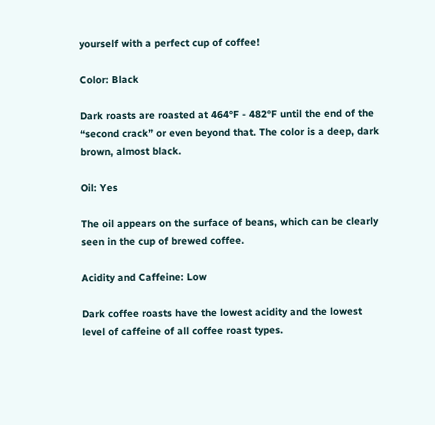yourself with a perfect cup of coffee!

Color: Black

Dark roasts are roasted at 464°F - 482°F until the end of the “second crack” or even beyond that. The color is a deep, dark brown, almost black.

Oil: Yes

The oil appears on the surface of beans, which can be clearly seen in the cup of brewed coffee.

Acidity and Caffeine: Low

Dark coffee roasts have the lowest acidity and the lowest level of caffeine of all coffee roast types.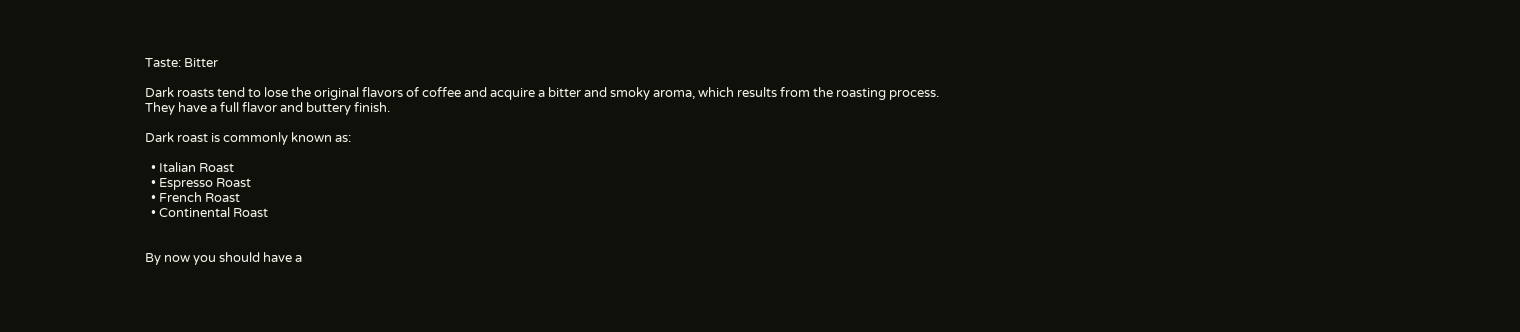Taste: Bitter

Dark roasts tend to lose the original flavors of coffee and acquire a bitter and smoky aroma, which results from the roasting process. They have a full flavor and buttery finish.

Dark roast is commonly known as:

  • Italian Roast
  • Espresso Roast
  • French Roast
  • Continental Roast


By now you should have a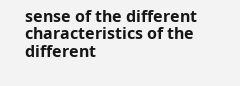sense of the different characteristics of the different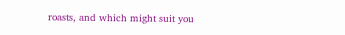roasts, and which might suit you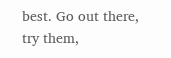best. Go out there, try them,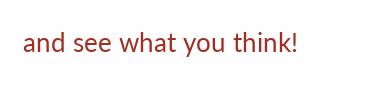and see what you think!